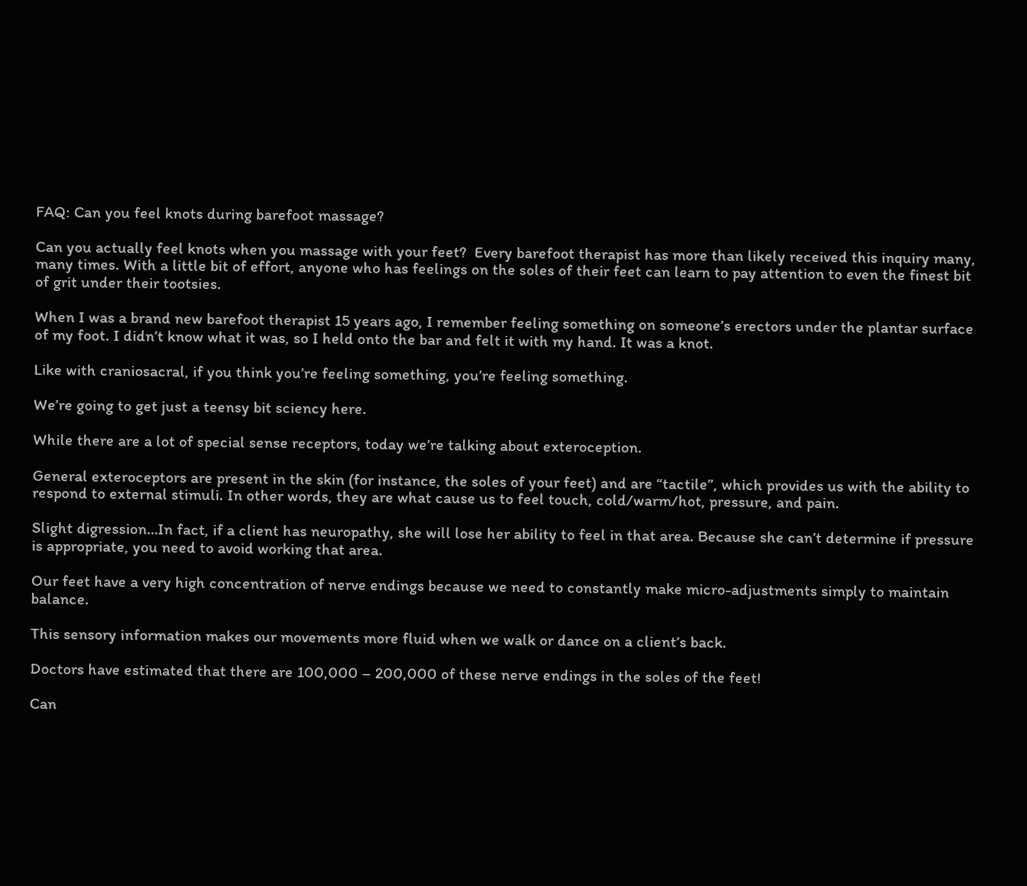FAQ: Can you feel knots during barefoot massage?

Can you actually feel knots when you massage with your feet?  Every barefoot therapist has more than likely received this inquiry many, many times. With a little bit of effort, anyone who has feelings on the soles of their feet can learn to pay attention to even the finest bit of grit under their tootsies.

When I was a brand new barefoot therapist 15 years ago, I remember feeling something on someone’s erectors under the plantar surface of my foot. I didn’t know what it was, so I held onto the bar and felt it with my hand. It was a knot.

Like with craniosacral, if you think you’re feeling something, you’re feeling something.

We’re going to get just a teensy bit sciency here.

While there are a lot of special sense receptors, today we’re talking about exteroception.

General exteroceptors are present in the skin (for instance, the soles of your feet) and are “tactile”, which provides us with the ability to respond to external stimuli. In other words, they are what cause us to feel touch, cold/warm/hot, pressure, and pain.

Slight digression…In fact, if a client has neuropathy, she will lose her ability to feel in that area. Because she can’t determine if pressure is appropriate, you need to avoid working that area.

Our feet have a very high concentration of nerve endings because we need to constantly make micro-adjustments simply to maintain balance.

This sensory information makes our movements more fluid when we walk or dance on a client’s back.

Doctors have estimated that there are 100,000 – 200,000 of these nerve endings in the soles of the feet!

Can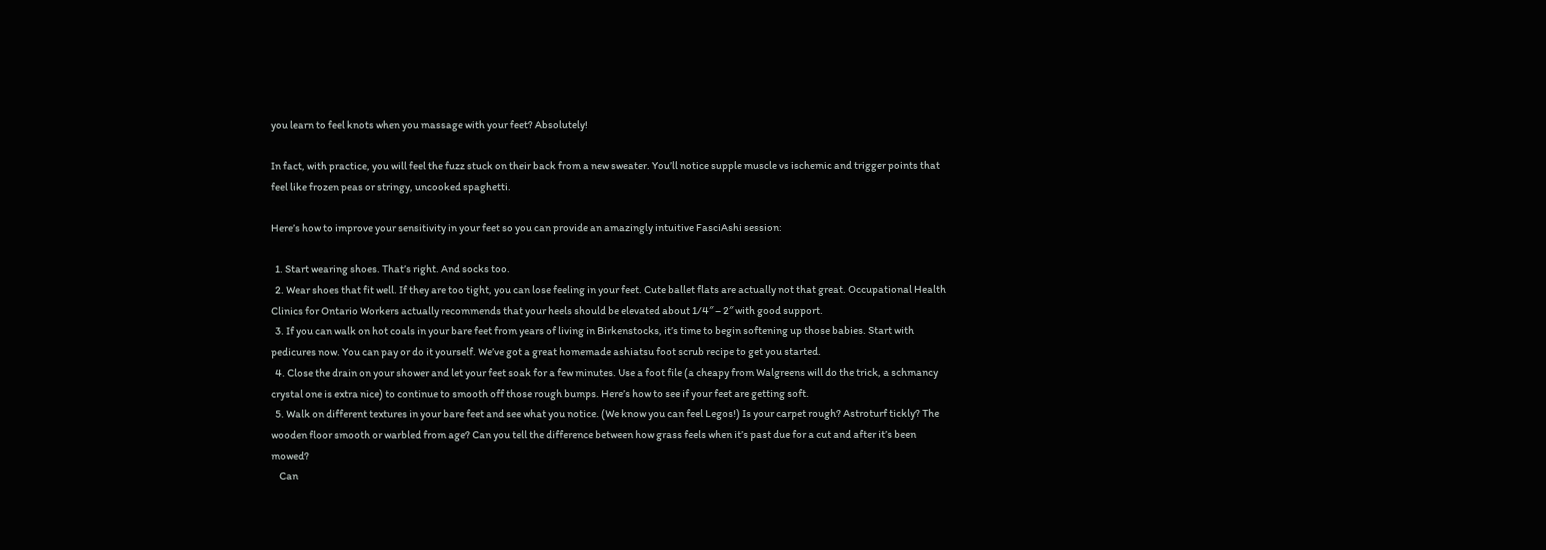you learn to feel knots when you massage with your feet? Absolutely!

In fact, with practice, you will feel the fuzz stuck on their back from a new sweater. You’ll notice supple muscle vs ischemic and trigger points that feel like frozen peas or stringy, uncooked spaghetti.

Here’s how to improve your sensitivity in your feet so you can provide an amazingly intuitive FasciAshi session:

  1. Start wearing shoes. That’s right. And socks too.
  2. Wear shoes that fit well. If they are too tight, you can lose feeling in your feet. Cute ballet flats are actually not that great. Occupational Health Clinics for Ontario Workers actually recommends that your heels should be elevated about 1/4″ – 2″ with good support.
  3. If you can walk on hot coals in your bare feet from years of living in Birkenstocks, it’s time to begin softening up those babies. Start with pedicures now. You can pay or do it yourself. We’ve got a great homemade ashiatsu foot scrub recipe to get you started.
  4. Close the drain on your shower and let your feet soak for a few minutes. Use a foot file (a cheapy from Walgreens will do the trick, a schmancy crystal one is extra nice) to continue to smooth off those rough bumps. Here’s how to see if your feet are getting soft.
  5. Walk on different textures in your bare feet and see what you notice. (We know you can feel Legos!) Is your carpet rough? Astroturf tickly? The wooden floor smooth or warbled from age? Can you tell the difference between how grass feels when it’s past due for a cut and after it’s been mowed?
    Can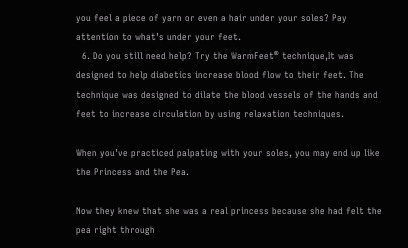you feel a piece of yarn or even a hair under your soles? Pay attention to what’s under your feet.
  6. Do you still need help? Try the WarmFeet® technique,It was designed to help diabetics increase blood flow to their feet. The technique was designed to dilate the blood vessels of the hands and feet to increase circulation by using relaxation techniques.

When you’ve practiced palpating with your soles, you may end up like the Princess and the Pea.

Now they knew that she was a real princess because she had felt the pea right through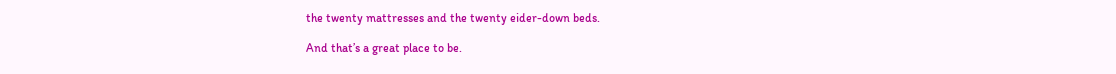the twenty mattresses and the twenty eider-down beds.

And that’s a great place to be.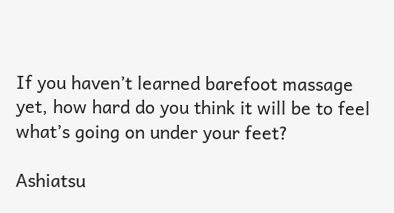If you haven’t learned barefoot massage yet, how hard do you think it will be to feel what’s going on under your feet?

Ashiatsu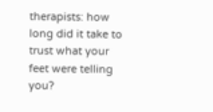therapists: how long did it take to trust what your feet were telling you?